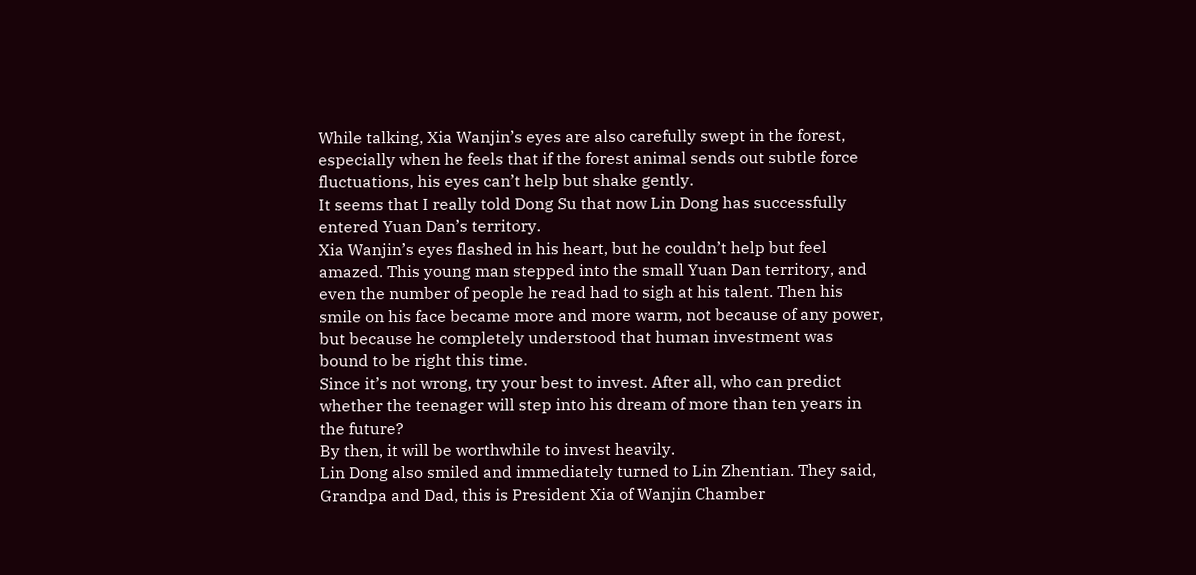While talking, Xia Wanjin’s eyes are also carefully swept in the forest, especially when he feels that if the forest animal sends out subtle force fluctuations, his eyes can’t help but shake gently.
It seems that I really told Dong Su that now Lin Dong has successfully entered Yuan Dan’s territory.
Xia Wanjin’s eyes flashed in his heart, but he couldn’t help but feel amazed. This young man stepped into the small Yuan Dan territory, and even the number of people he read had to sigh at his talent. Then his smile on his face became more and more warm, not because of any power, but because he completely understood that human investment was bound to be right this time.
Since it’s not wrong, try your best to invest. After all, who can predict whether the teenager will step into his dream of more than ten years in the future?
By then, it will be worthwhile to invest heavily.
Lin Dong also smiled and immediately turned to Lin Zhentian. They said, Grandpa and Dad, this is President Xia of Wanjin Chamber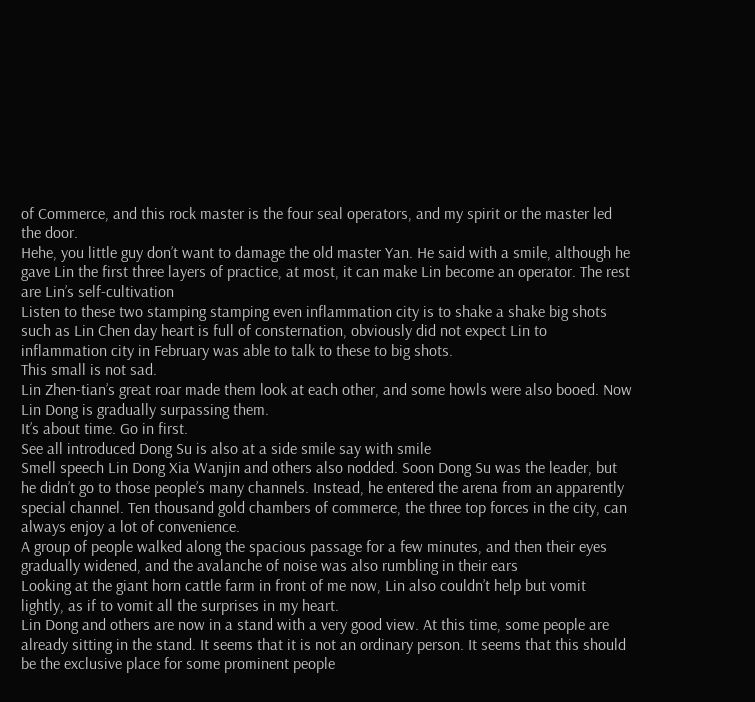of Commerce, and this rock master is the four seal operators, and my spirit or the master led the door.
Hehe, you little guy don’t want to damage the old master Yan. He said with a smile, although he gave Lin the first three layers of practice, at most, it can make Lin become an operator. The rest are Lin’s self-cultivation
Listen to these two stamping stamping even inflammation city is to shake a shake big shots such as Lin Chen day heart is full of consternation, obviously did not expect Lin to inflammation city in February was able to talk to these to big shots.
This small is not sad.
Lin Zhen-tian’s great roar made them look at each other, and some howls were also booed. Now Lin Dong is gradually surpassing them.
It’s about time. Go in first.
See all introduced Dong Su is also at a side smile say with smile
Smell speech Lin Dong Xia Wanjin and others also nodded. Soon Dong Su was the leader, but he didn’t go to those people’s many channels. Instead, he entered the arena from an apparently special channel. Ten thousand gold chambers of commerce, the three top forces in the city, can always enjoy a lot of convenience.
A group of people walked along the spacious passage for a few minutes, and then their eyes gradually widened, and the avalanche of noise was also rumbling in their ears
Looking at the giant horn cattle farm in front of me now, Lin also couldn’t help but vomit lightly, as if to vomit all the surprises in my heart.
Lin Dong and others are now in a stand with a very good view. At this time, some people are already sitting in the stand. It seems that it is not an ordinary person. It seems that this should be the exclusive place for some prominent people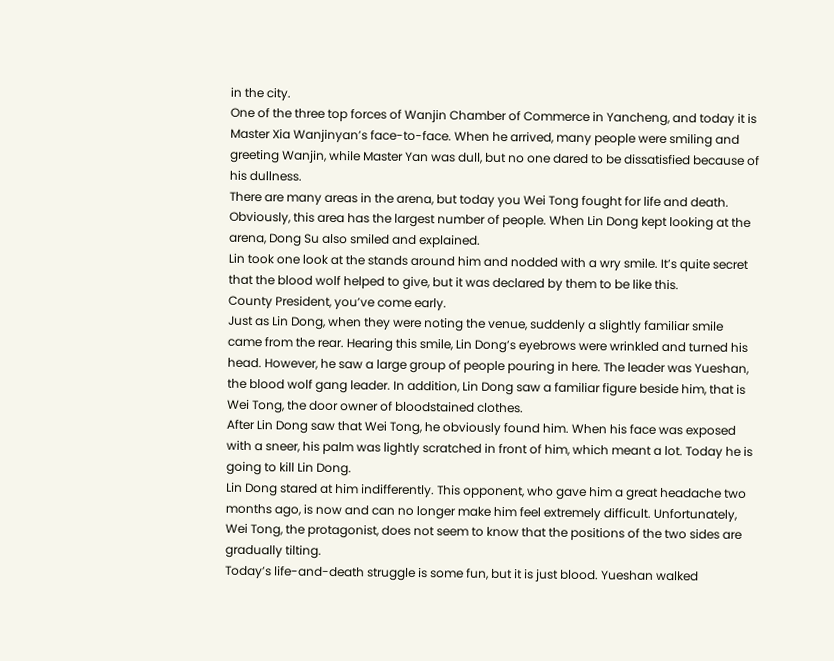in the city.
One of the three top forces of Wanjin Chamber of Commerce in Yancheng, and today it is Master Xia Wanjinyan’s face-to-face. When he arrived, many people were smiling and greeting Wanjin, while Master Yan was dull, but no one dared to be dissatisfied because of his dullness.
There are many areas in the arena, but today you Wei Tong fought for life and death. Obviously, this area has the largest number of people. When Lin Dong kept looking at the arena, Dong Su also smiled and explained.
Lin took one look at the stands around him and nodded with a wry smile. It’s quite secret that the blood wolf helped to give, but it was declared by them to be like this.
County President, you’ve come early.
Just as Lin Dong, when they were noting the venue, suddenly a slightly familiar smile came from the rear. Hearing this smile, Lin Dong’s eyebrows were wrinkled and turned his head. However, he saw a large group of people pouring in here. The leader was Yueshan, the blood wolf gang leader. In addition, Lin Dong saw a familiar figure beside him, that is Wei Tong, the door owner of bloodstained clothes.
After Lin Dong saw that Wei Tong, he obviously found him. When his face was exposed with a sneer, his palm was lightly scratched in front of him, which meant a lot. Today he is going to kill Lin Dong.
Lin Dong stared at him indifferently. This opponent, who gave him a great headache two months ago, is now and can no longer make him feel extremely difficult. Unfortunately, Wei Tong, the protagonist, does not seem to know that the positions of the two sides are gradually tilting.
Today’s life-and-death struggle is some fun, but it is just blood. Yueshan walked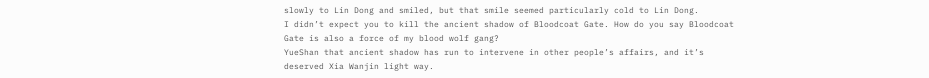slowly to Lin Dong and smiled, but that smile seemed particularly cold to Lin Dong.
I didn’t expect you to kill the ancient shadow of Bloodcoat Gate. How do you say Bloodcoat Gate is also a force of my blood wolf gang?
YueShan that ancient shadow has run to intervene in other people’s affairs, and it’s deserved Xia Wanjin light way.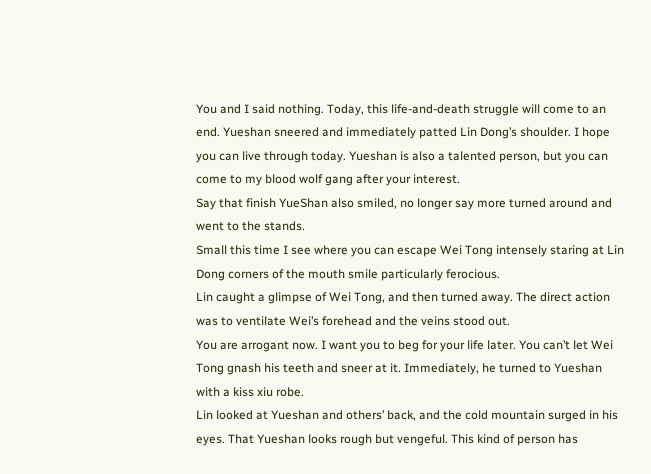You and I said nothing. Today, this life-and-death struggle will come to an end. Yueshan sneered and immediately patted Lin Dong’s shoulder. I hope you can live through today. Yueshan is also a talented person, but you can come to my blood wolf gang after your interest.
Say that finish YueShan also smiled, no longer say more turned around and went to the stands.
Small this time I see where you can escape Wei Tong intensely staring at Lin Dong corners of the mouth smile particularly ferocious.
Lin caught a glimpse of Wei Tong, and then turned away. The direct action was to ventilate Wei’s forehead and the veins stood out.
You are arrogant now. I want you to beg for your life later. You can’t let Wei Tong gnash his teeth and sneer at it. Immediately, he turned to Yueshan with a kiss xiu robe.
Lin looked at Yueshan and others’ back, and the cold mountain surged in his eyes. That Yueshan looks rough but vengeful. This kind of person has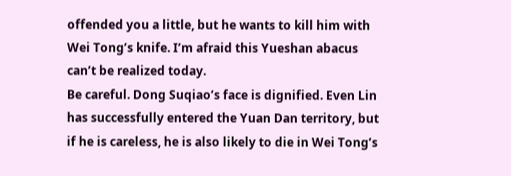offended you a little, but he wants to kill him with Wei Tong’s knife. I’m afraid this Yueshan abacus can’t be realized today.
Be careful. Dong Suqiao’s face is dignified. Even Lin has successfully entered the Yuan Dan territory, but if he is careless, he is also likely to die in Wei Tong’s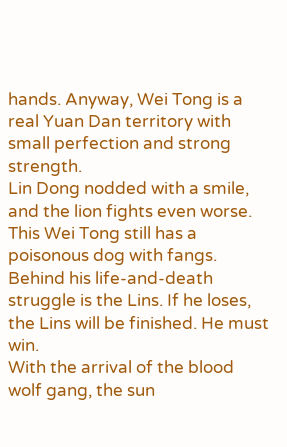hands. Anyway, Wei Tong is a real Yuan Dan territory with small perfection and strong strength.
Lin Dong nodded with a smile, and the lion fights even worse. This Wei Tong still has a poisonous dog with fangs. Behind his life-and-death struggle is the Lins. If he loses, the Lins will be finished. He must win.
With the arrival of the blood wolf gang, the sun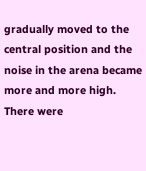gradually moved to the central position and the noise in the arena became more and more high.
There were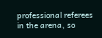professional referees in the arena, so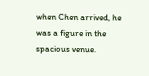when Chen arrived, he was a figure in the spacious venue.